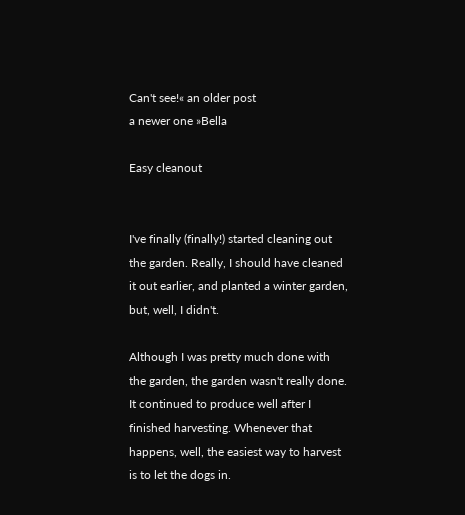Can't see!« an older post
a newer one »Bella

Easy cleanout


I've finally (finally!) started cleaning out the garden. Really, I should have cleaned it out earlier, and planted a winter garden, but, well, I didn't.

Although I was pretty much done with the garden, the garden wasn't really done. It continued to produce well after I finished harvesting. Whenever that happens, well, the easiest way to harvest is to let the dogs in.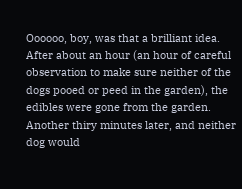Oooooo, boy, was that a brilliant idea. After about an hour (an hour of careful observation to make sure neither of the dogs pooed or peed in the garden), the edibles were gone from the garden. Another thiry minutes later, and neither dog would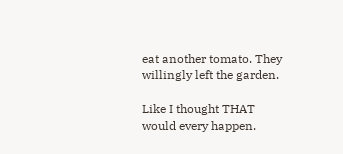eat another tomato. They willingly left the garden.

Like I thought THAT would every happen.